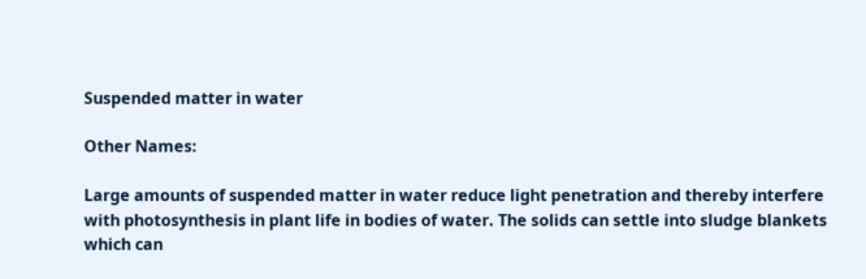Suspended matter in water

Other Names:

Large amounts of suspended matter in water reduce light penetration and thereby interfere with photosynthesis in plant life in bodies of water. The solids can settle into sludge blankets which can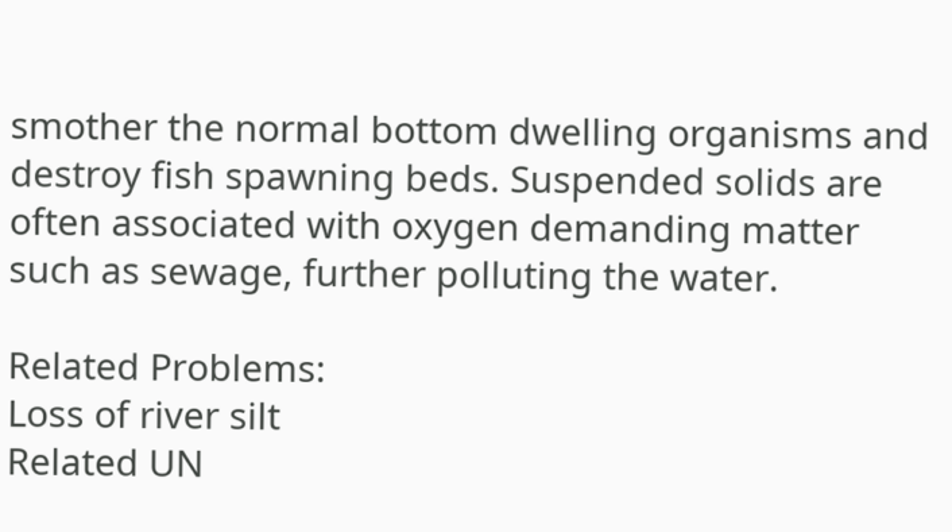smother the normal bottom dwelling organisms and destroy fish spawning beds. Suspended solids are often associated with oxygen demanding matter such as sewage, further polluting the water.

Related Problems:
Loss of river silt
Related UN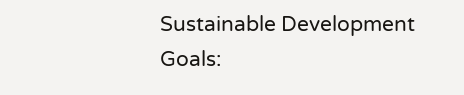Sustainable Development Goals: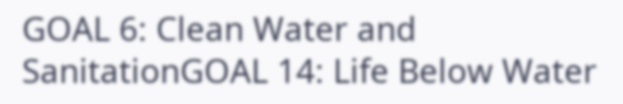GOAL 6: Clean Water and SanitationGOAL 14: Life Below Water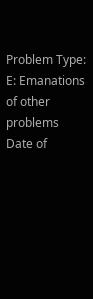Problem Type:
E: Emanations of other problems
Date of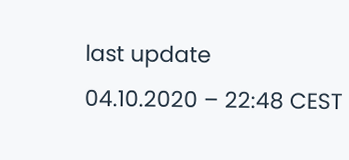last update
04.10.2020 – 22:48 CEST